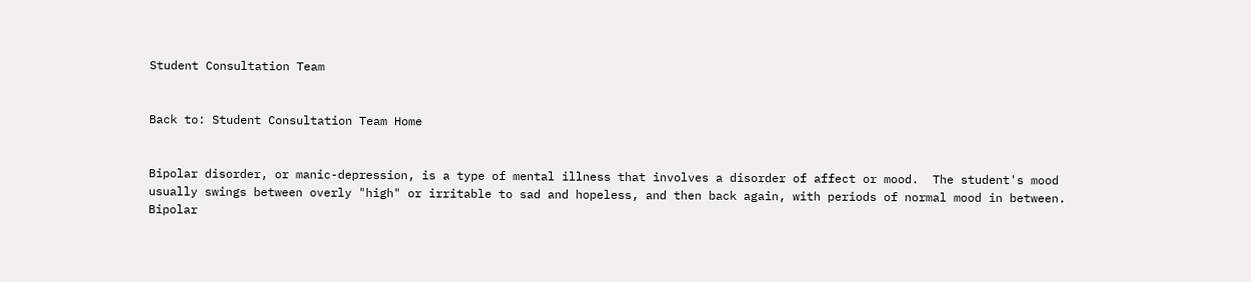Student Consultation Team


Back to: Student Consultation Team Home


Bipolar disorder, or manic-depression, is a type of mental illness that involves a disorder of affect or mood.  The student's mood usually swings between overly "high" or irritable to sad and hopeless, and then back again, with periods of normal mood in between.  Bipolar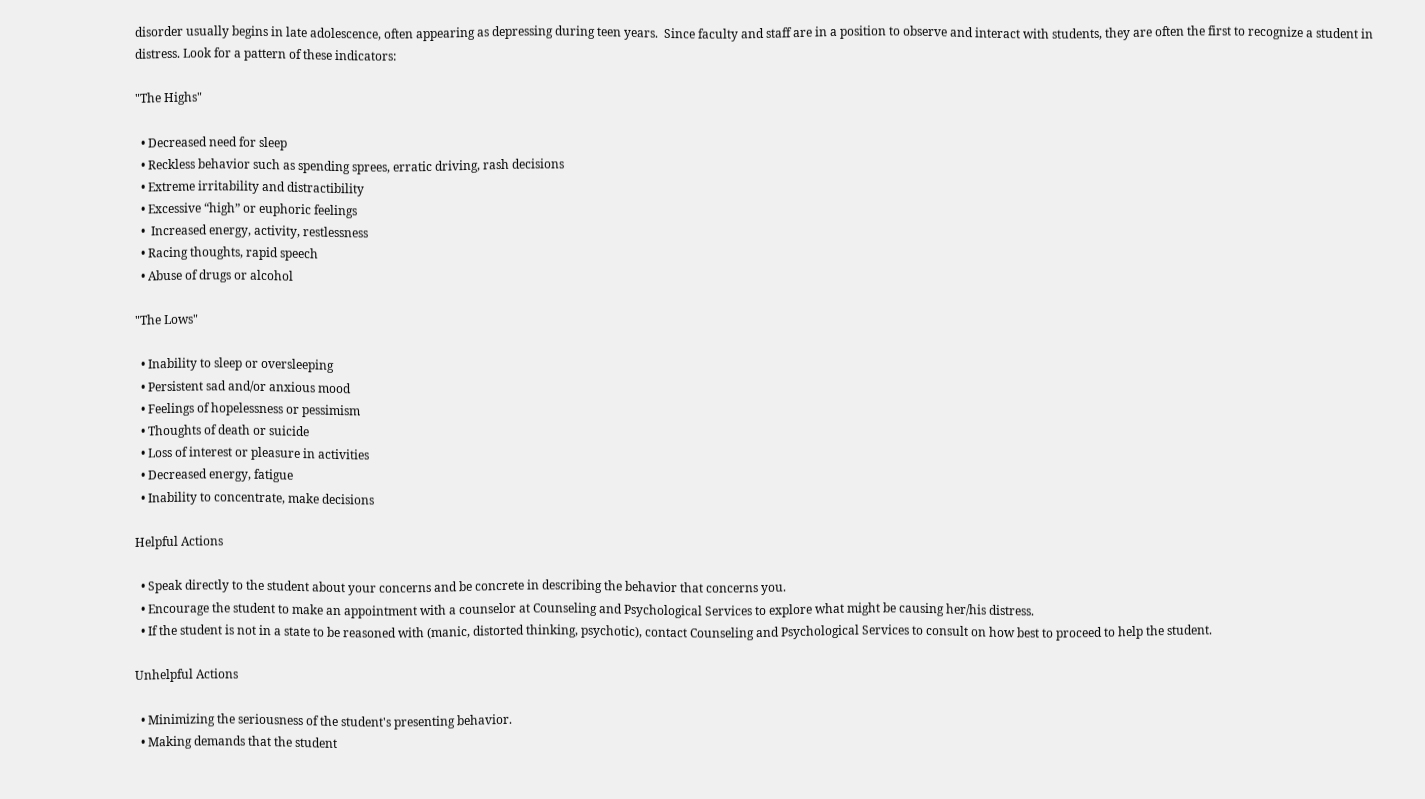disorder usually begins in late adolescence, often appearing as depressing during teen years.  Since faculty and staff are in a position to observe and interact with students, they are often the first to recognize a student in distress. Look for a pattern of these indicators:

"The Highs"

  • Decreased need for sleep
  • Reckless behavior such as spending sprees, erratic driving, rash decisions
  • Extreme irritability and distractibility
  • Excessive “high” or euphoric feelings
  •  Increased energy, activity, restlessness
  • Racing thoughts, rapid speech
  • Abuse of drugs or alcohol

"The Lows"

  • Inability to sleep or oversleeping
  • Persistent sad and/or anxious mood
  • Feelings of hopelessness or pessimism
  • Thoughts of death or suicide
  • Loss of interest or pleasure in activities
  • Decreased energy, fatigue
  • Inability to concentrate, make decisions

Helpful Actions

  • Speak directly to the student about your concerns and be concrete in describing the behavior that concerns you.
  • Encourage the student to make an appointment with a counselor at Counseling and Psychological Services to explore what might be causing her/his distress.
  • If the student is not in a state to be reasoned with (manic, distorted thinking, psychotic), contact Counseling and Psychological Services to consult on how best to proceed to help the student.

Unhelpful Actions

  • Minimizing the seriousness of the student's presenting behavior.
  • Making demands that the student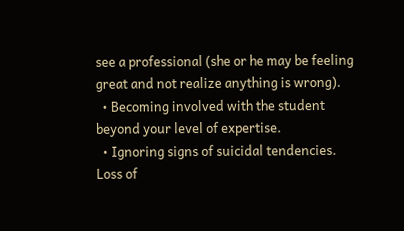see a professional (she or he may be feeling great and not realize anything is wrong).
  • Becoming involved with the student beyond your level of expertise.
  • Ignoring signs of suicidal tendencies.  Loss of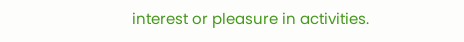interest or pleasure in activities.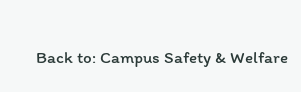Back to: Campus Safety & Welfare